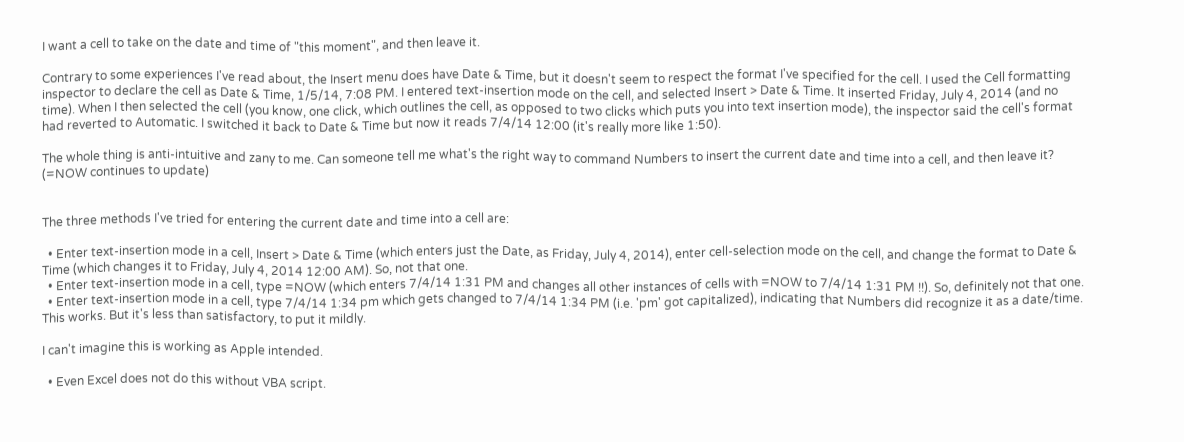I want a cell to take on the date and time of "this moment", and then leave it.

Contrary to some experiences I've read about, the Insert menu does have Date & Time, but it doesn't seem to respect the format I've specified for the cell. I used the Cell formatting inspector to declare the cell as Date & Time, 1/5/14, 7:08 PM. I entered text-insertion mode on the cell, and selected Insert > Date & Time. It inserted Friday, July 4, 2014 (and no time). When I then selected the cell (you know, one click, which outlines the cell, as opposed to two clicks which puts you into text insertion mode), the inspector said the cell's format had reverted to Automatic. I switched it back to Date & Time but now it reads 7/4/14 12:00 (it's really more like 1:50).

The whole thing is anti-intuitive and zany to me. Can someone tell me what's the right way to command Numbers to insert the current date and time into a cell, and then leave it? (=NOW continues to update)


The three methods I've tried for entering the current date and time into a cell are:

  • Enter text-insertion mode in a cell, Insert > Date & Time (which enters just the Date, as Friday, July 4, 2014), enter cell-selection mode on the cell, and change the format to Date & Time (which changes it to Friday, July 4, 2014 12:00 AM). So, not that one.
  • Enter text-insertion mode in a cell, type =NOW (which enters 7/4/14 1:31 PM and changes all other instances of cells with =NOW to 7/4/14 1:31 PM !!). So, definitely not that one.
  • Enter text-insertion mode in a cell, type 7/4/14 1:34 pm which gets changed to 7/4/14 1:34 PM (i.e. 'pm' got capitalized), indicating that Numbers did recognize it as a date/time. This works. But it's less than satisfactory, to put it mildly.

I can't imagine this is working as Apple intended.

  • Even Excel does not do this without VBA script.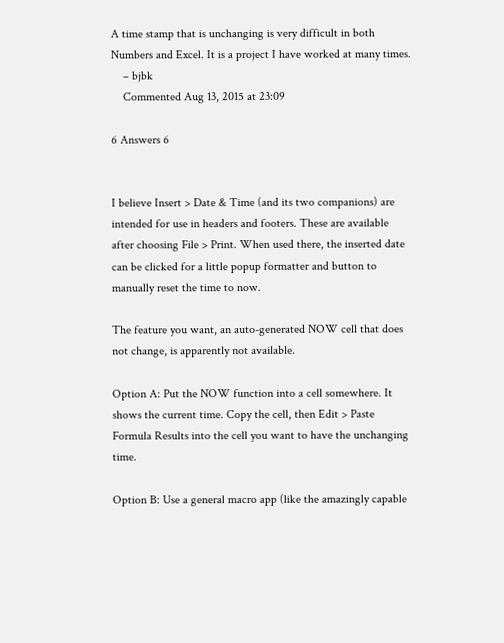A time stamp that is unchanging is very difficult in both Numbers and Excel. It is a project I have worked at many times.
    – bjbk
    Commented Aug 13, 2015 at 23:09

6 Answers 6


I believe Insert > Date & Time (and its two companions) are intended for use in headers and footers. These are available after choosing File > Print. When used there, the inserted date can be clicked for a little popup formatter and button to manually reset the time to now.

The feature you want, an auto-generated NOW cell that does not change, is apparently not available.

Option A: Put the NOW function into a cell somewhere. It shows the current time. Copy the cell, then Edit > Paste Formula Results into the cell you want to have the unchanging time.

Option B: Use a general macro app (like the amazingly capable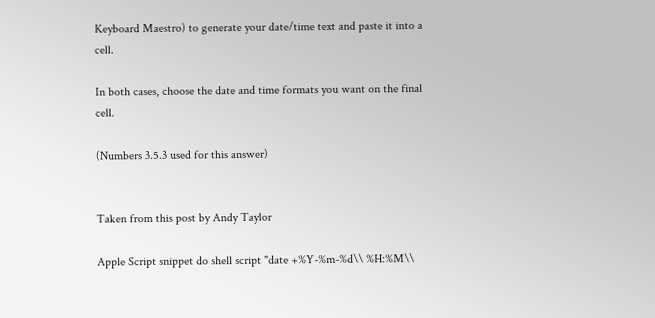Keyboard Maestro) to generate your date/time text and paste it into a cell.

In both cases, choose the date and time formats you want on the final cell.

(Numbers 3.5.3 used for this answer)


Taken from this post by Andy Taylor

Apple Script snippet do shell script "date +%Y-%m-%d\\ %H:%M\\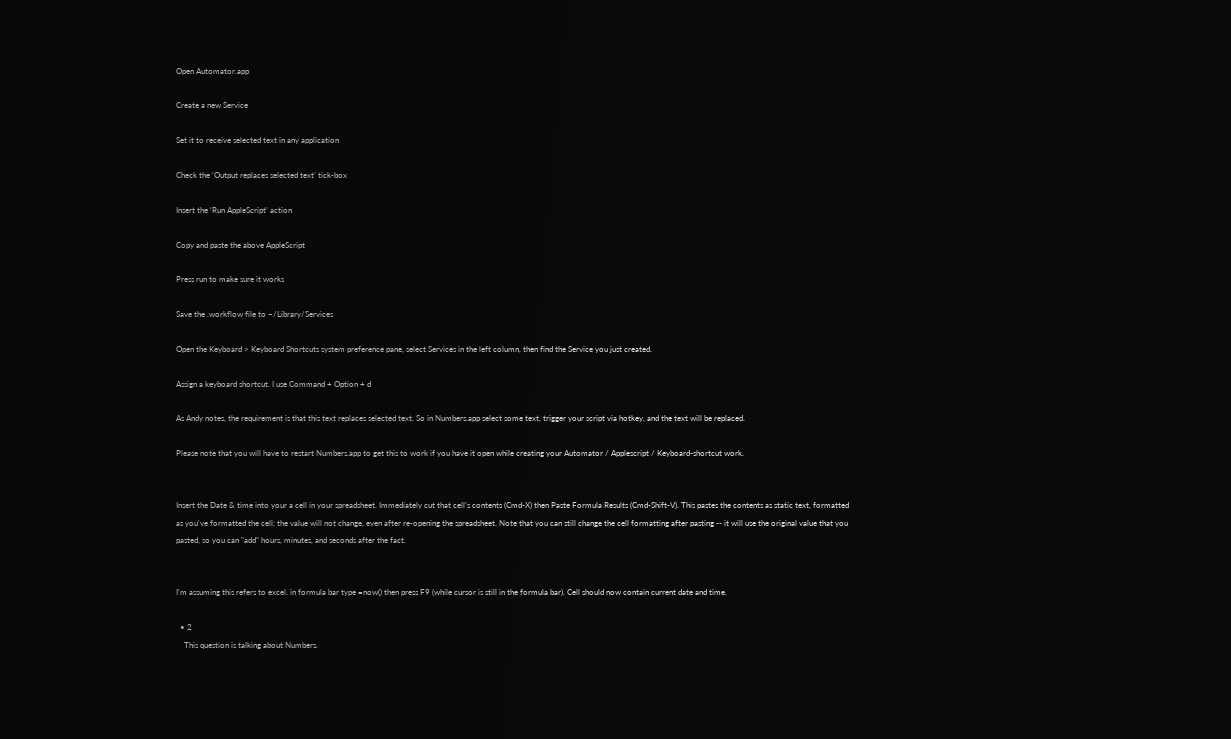Open Automator.app

Create a new Service

Set it to receive selected text in any application

Check the ‘Output replaces selected text’ tick-box

Insert the ‘Run AppleScript’ action

Copy and paste the above AppleScript

Press run to make sure it works

Save the .workflow file to ~/Library/Services

Open the Keyboard > Keyboard Shortcuts system preference pane, select Services in the left column, then find the Service you just created.

Assign a keyboard shortcut. I use Command + Option + d

As Andy notes, the requirement is that this text replaces selected text. So in Numbers.app select some text, trigger your script via hotkey, and the text will be replaced.

Please note that you will have to restart Numbers.app to get this to work if you have it open while creating your Automator / Applescript / Keyboard-shortcut work.


Insert the Date & time into your a cell in your spreadsheet. Immediately cut that cell's contents (Cmd-X) then Paste Formula Results (Cmd-Shift-V). This pastes the contents as static text, formatted as you've formatted the cell: the value will not change, even after re-opening the spreadsheet. Note that you can still change the cell formatting after pasting -- it will use the original value that you pasted, so you can "add" hours, minutes, and seconds after the fact.


I'm assuming this refers to excel. in formula bar type =now() then press F9 (while cursor is still in the formula bar). Cell should now contain current date and time.

  • 2
    This question is talking about Numbers.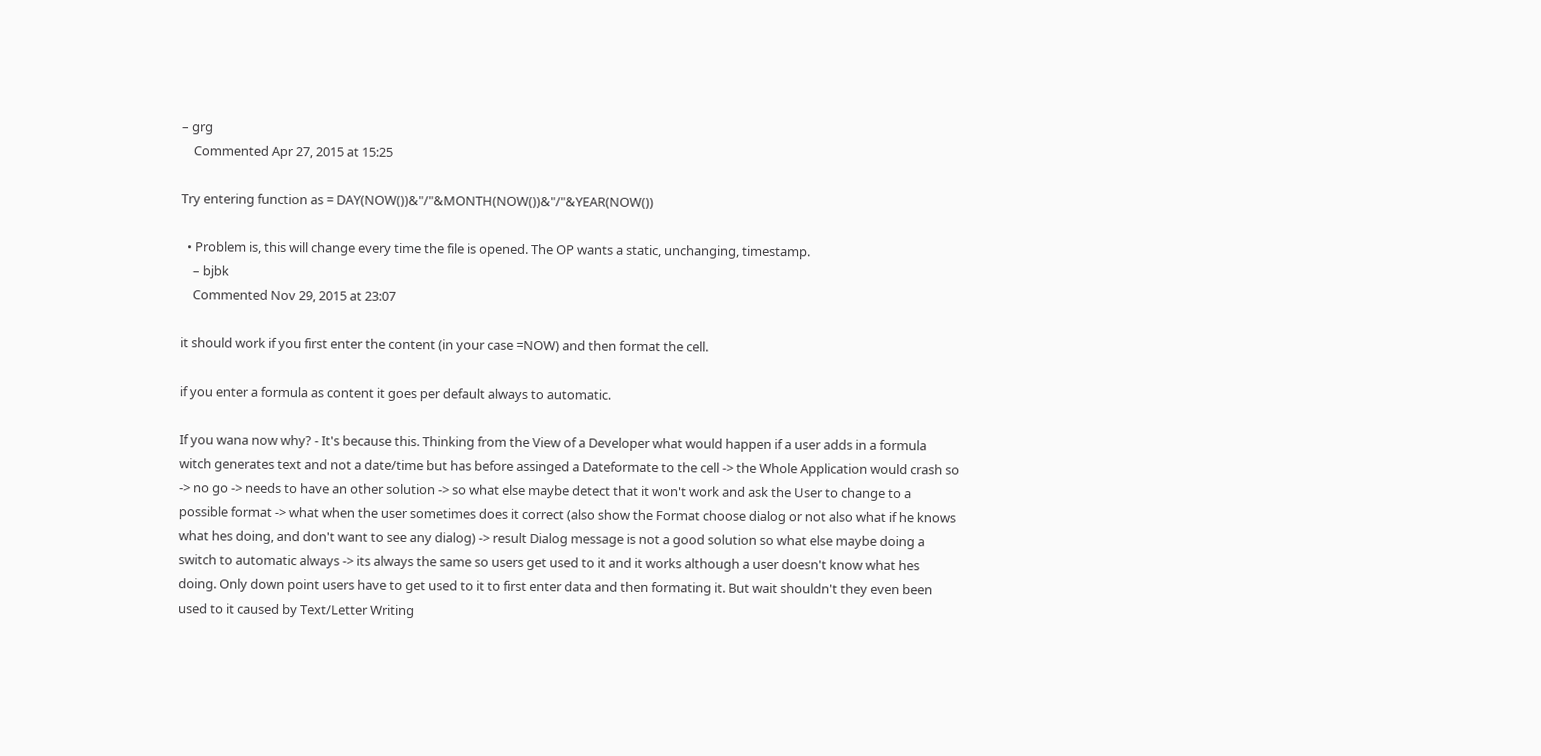– grg
    Commented Apr 27, 2015 at 15:25

Try entering function as = DAY(NOW())&"/"&MONTH(NOW())&"/"&YEAR(NOW())

  • Problem is, this will change every time the file is opened. The OP wants a static, unchanging, timestamp.
    – bjbk
    Commented Nov 29, 2015 at 23:07

it should work if you first enter the content (in your case =NOW) and then format the cell.

if you enter a formula as content it goes per default always to automatic.

If you wana now why? - It's because this. Thinking from the View of a Developer what would happen if a user adds in a formula witch generates text and not a date/time but has before assinged a Dateformate to the cell -> the Whole Application would crash so -> no go -> needs to have an other solution -> so what else maybe detect that it won't work and ask the User to change to a possible format -> what when the user sometimes does it correct (also show the Format choose dialog or not also what if he knows what hes doing, and don't want to see any dialog) -> result Dialog message is not a good solution so what else maybe doing a switch to automatic always -> its always the same so users get used to it and it works although a user doesn't know what hes doing. Only down point users have to get used to it to first enter data and then formating it. But wait shouldn't they even been used to it caused by Text/Letter Writing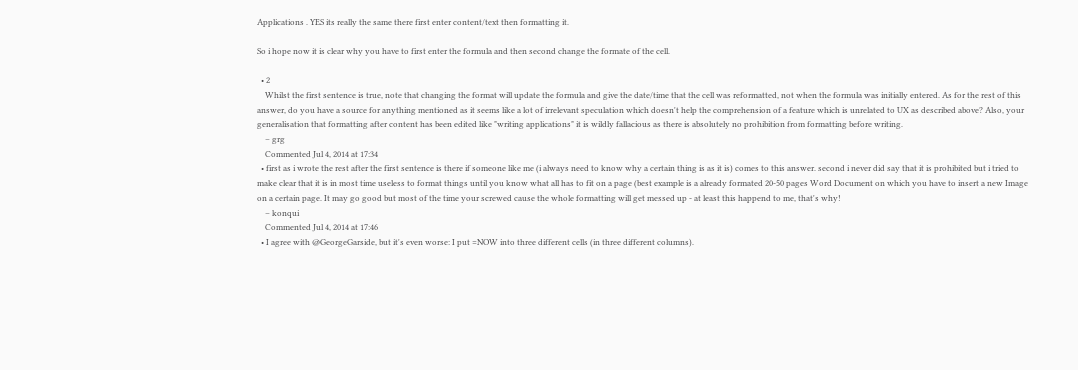Applications . YES its really the same there first enter content/text then formatting it.

So i hope now it is clear why you have to first enter the formula and then second change the formate of the cell.

  • 2
    Whilst the first sentence is true, note that changing the format will update the formula and give the date/time that the cell was reformatted, not when the formula was initially entered. As for the rest of this answer, do you have a source for anything mentioned as it seems like a lot of irrelevant speculation which doesn't help the comprehension of a feature which is unrelated to UX as described above? Also, your generalisation that formatting after content has been edited like "writing applications" it is wildly fallacious as there is absolutely no prohibition from formatting before writing.
    – grg
    Commented Jul 4, 2014 at 17:34
  • first as i wrote the rest after the first sentence is there if someone like me (i always need to know why a certain thing is as it is) comes to this answer. second i never did say that it is prohibited but i tried to make clear that it is in most time useless to format things until you know what all has to fit on a page (best example is a already formated 20-50 pages Word Document on which you have to insert a new Image on a certain page. It may go good but most of the time your screwed cause the whole formatting will get messed up - at least this happend to me, that's why!
    – konqui
    Commented Jul 4, 2014 at 17:46
  • I agree with @GeorgeGarside, but it's even worse: I put =NOW into three different cells (in three different columns).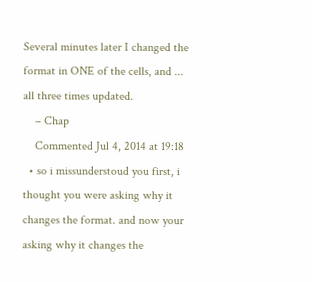Several minutes later I changed the format in ONE of the cells, and ... all three times updated.
    – Chap
    Commented Jul 4, 2014 at 19:18
  • so i missunderstoud you first, i thought you were asking why it changes the format. and now your asking why it changes the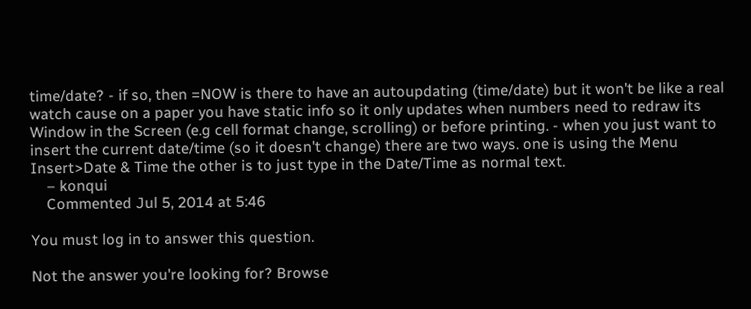time/date? - if so, then =NOW is there to have an autoupdating (time/date) but it won't be like a real watch cause on a paper you have static info so it only updates when numbers need to redraw its Window in the Screen (e.g cell format change, scrolling) or before printing. - when you just want to insert the current date/time (so it doesn't change) there are two ways. one is using the Menu Insert>Date & Time the other is to just type in the Date/Time as normal text.
    – konqui
    Commented Jul 5, 2014 at 5:46

You must log in to answer this question.

Not the answer you're looking for? Browse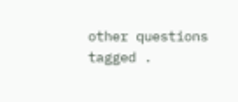other questions tagged .